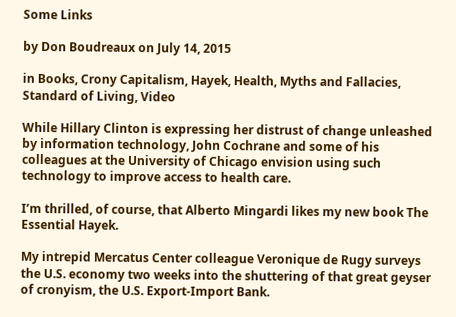Some Links

by Don Boudreaux on July 14, 2015

in Books, Crony Capitalism, Hayek, Health, Myths and Fallacies, Standard of Living, Video

While Hillary Clinton is expressing her distrust of change unleashed by information technology, John Cochrane and some of his colleagues at the University of Chicago envision using such technology to improve access to health care.

I’m thrilled, of course, that Alberto Mingardi likes my new book The Essential Hayek.

My intrepid Mercatus Center colleague Veronique de Rugy surveys the U.S. economy two weeks into the shuttering of that great geyser of cronyism, the U.S. Export-Import Bank.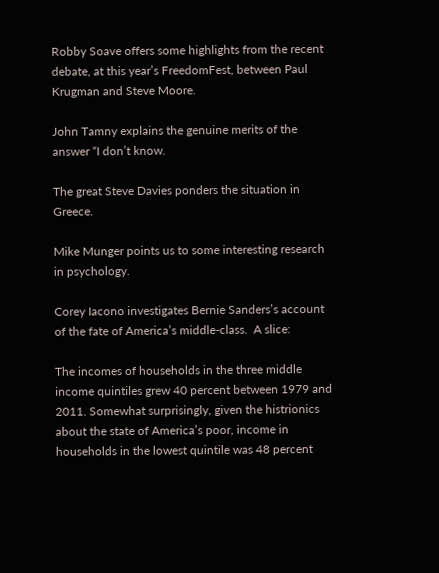Robby Soave offers some highlights from the recent debate, at this year’s FreedomFest, between Paul Krugman and Steve Moore.

John Tamny explains the genuine merits of the answer “I don’t know.

The great Steve Davies ponders the situation in Greece.

Mike Munger points us to some interesting research in psychology.

Corey Iacono investigates Bernie Sanders’s account of the fate of America’s middle-class.  A slice:

The incomes of households in the three middle income quintiles grew 40 percent between 1979 and 2011. Somewhat surprisingly, given the histrionics about the state of America’s poor, income in households in the lowest quintile was 48 percent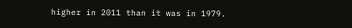higher in 2011 than it was in 1979.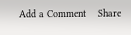Add a Comment    Share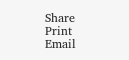Share    Print    Email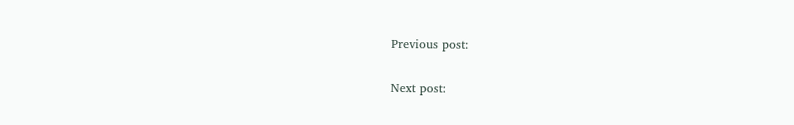Previous post:

Next post: